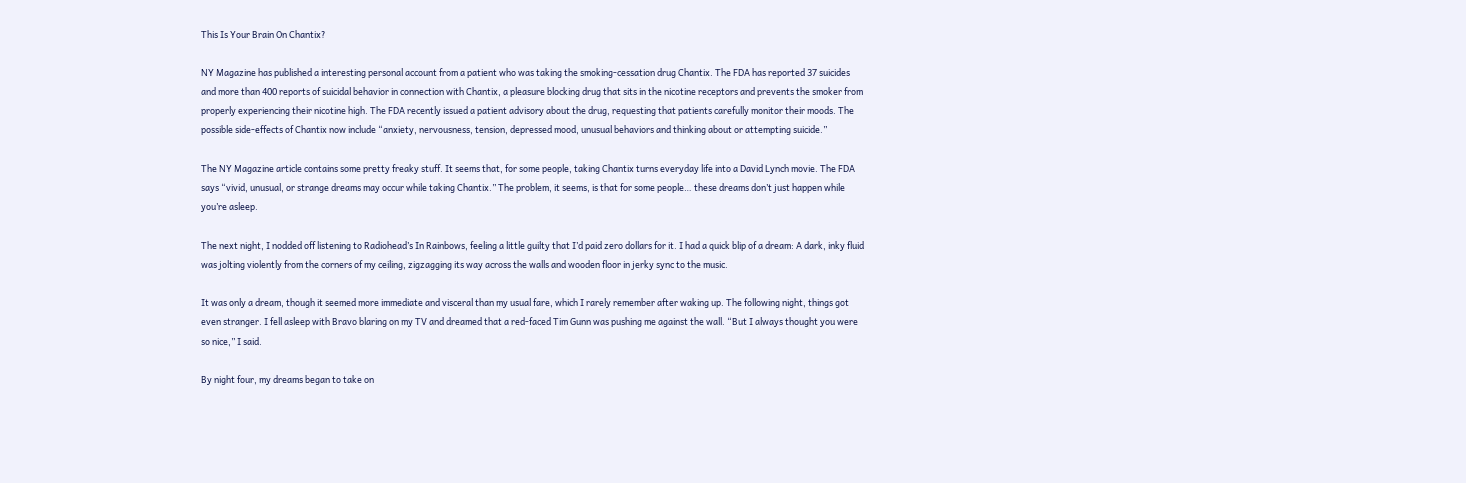This Is Your Brain On Chantix?

NY Magazine has published a interesting personal account from a patient who was taking the smoking-cessation drug Chantix. The FDA has reported 37 suicides and more than 400 reports of suicidal behavior in connection with Chantix, a pleasure blocking drug that sits in the nicotine receptors and prevents the smoker from properly experiencing their nicotine high. The FDA recently issued a patient advisory about the drug, requesting that patients carefully monitor their moods. The possible side-effects of Chantix now include “anxiety, nervousness, tension, depressed mood, unusual behaviors and thinking about or attempting suicide.”

The NY Magazine article contains some pretty freaky stuff. It seems that, for some people, taking Chantix turns everyday life into a David Lynch movie. The FDA says “vivid, unusual, or strange dreams may occur while taking Chantix.” The problem, it seems, is that for some people… these dreams don’t just happen while you’re asleep.

The next night, I nodded off listening to Radiohead’s In Rainbows, feeling a little guilty that I’d paid zero dollars for it. I had a quick blip of a dream: A dark, inky fluid was jolting violently from the corners of my ceiling, zigzagging its way across the walls and wooden floor in jerky sync to the music.

It was only a dream, though it seemed more immediate and visceral than my usual fare, which I rarely remember after waking up. The following night, things got even stranger. I fell asleep with Bravo blaring on my TV and dreamed that a red-faced Tim Gunn was pushing me against the wall. “But I always thought you were so nice,” I said.

By night four, my dreams began to take on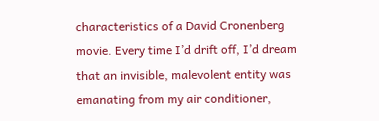characteristics of a David Cronenberg movie. Every time I’d drift off, I’d dream that an invisible, malevolent entity was emanating from my air conditioner,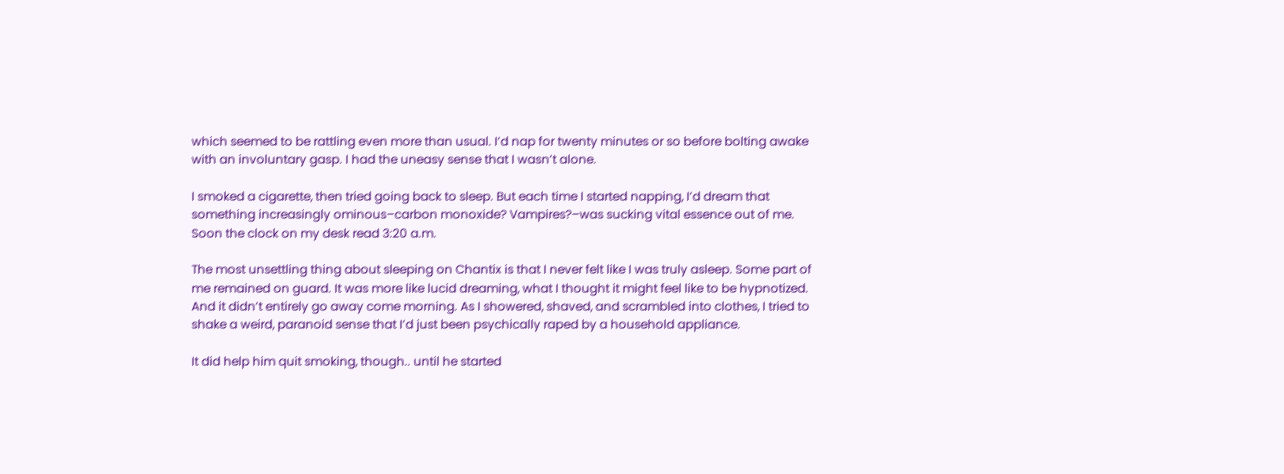which seemed to be rattling even more than usual. I’d nap for twenty minutes or so before bolting awake with an involuntary gasp. I had the uneasy sense that I wasn’t alone.

I smoked a cigarette, then tried going back to sleep. But each time I started napping, I’d dream that something increasingly ominous–carbon monoxide? Vampires?–was sucking vital essence out of me. Soon the clock on my desk read 3:20 a.m.

The most unsettling thing about sleeping on Chantix is that I never felt like I was truly asleep. Some part of me remained on guard. It was more like lucid dreaming, what I thought it might feel like to be hypnotized. And it didn’t entirely go away come morning. As I showered, shaved, and scrambled into clothes, I tried to shake a weird, paranoid sense that I’d just been psychically raped by a household appliance.

It did help him quit smoking, though.. until he started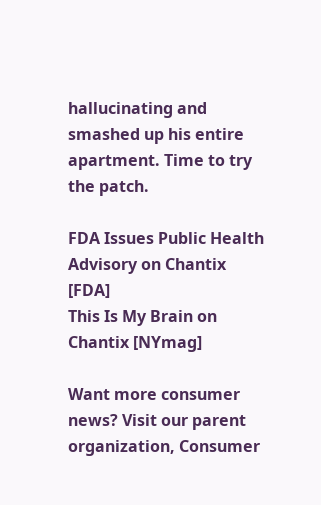hallucinating and smashed up his entire apartment. Time to try the patch.

FDA Issues Public Health Advisory on Chantix [FDA]
This Is My Brain on Chantix [NYmag]

Want more consumer news? Visit our parent organization, Consumer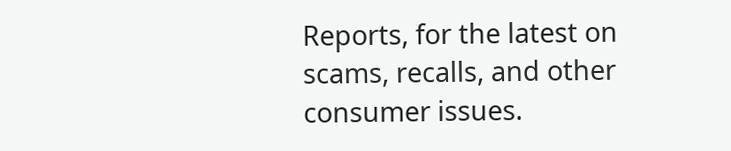Reports, for the latest on scams, recalls, and other consumer issues.